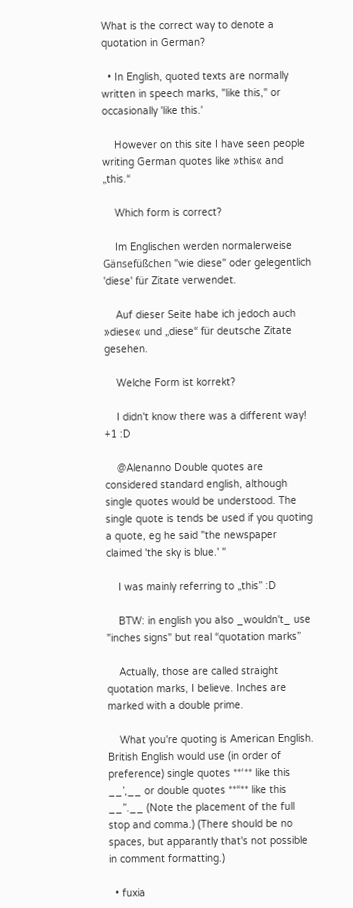What is the correct way to denote a quotation in German?

  • In English, quoted texts are normally written in speech marks, "like this," or occasionally 'like this.'

    However on this site I have seen people writing German quotes like »this« and „this.“

    Which form is correct?

    Im Englischen werden normalerweise Gänsefüßchen "wie diese" oder gelegentlich 'diese' für Zitate verwendet.

    Auf dieser Seite habe ich jedoch auch »diese« und „diese“ für deutsche Zitate gesehen.

    Welche Form ist korrekt?

    I didn't know there was a different way! +1 :D

    @Alenanno Double quotes are considered standard english, although single quotes would be understood. The single quote is tends be used if you quoting a quote, eg he said "the newspaper claimed 'the sky is blue.' "

    I was mainly referring to „this” :D

    BTW: in english you also _wouldn't_ use "inches signs" but real “quotation marks”

    Actually, those are called straight quotation marks, I believe. Inches are marked with a double prime.

    What you're quoting is American English. British English would use (in order of preference) single quotes **‘** like this __’,__ or double quotes **“** like this __”.__ (Note the placement of the full stop and comma.) (There should be no spaces, but apparantly that's not possible in comment formatting.)

  • fuxia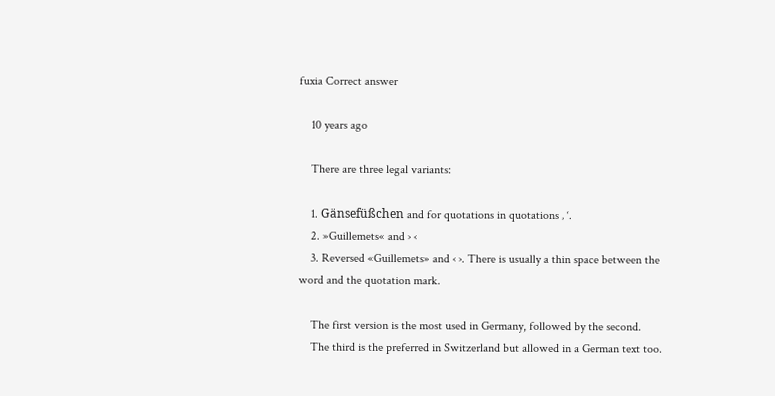fuxia Correct answer

    10 years ago

    There are three legal variants:

    1. Gänsefüßchen and for quotations in quotations ‚ ‘.
    2. »Guillemets« and › ‹
    3. Reversed «Guillemets» and ‹ ›. There is usually a thin space between the word and the quotation mark.

    The first version is the most used in Germany, followed by the second.
    The third is the preferred in Switzerland but allowed in a German text too.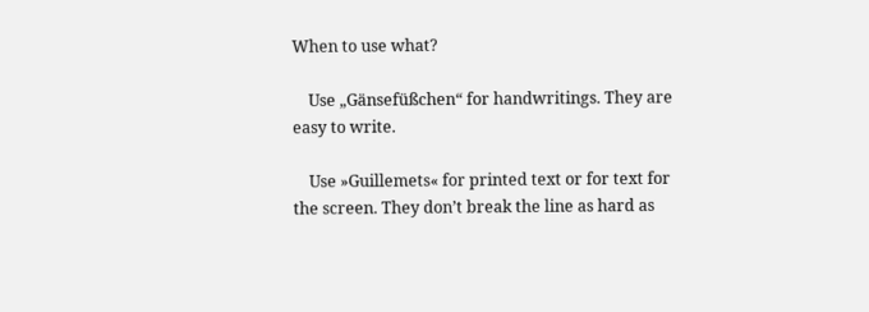When to use what?

    Use „Gänsefüßchen“ for handwritings. They are easy to write.

    Use »Guillemets« for printed text or for text for the screen. They don’t break the line as hard as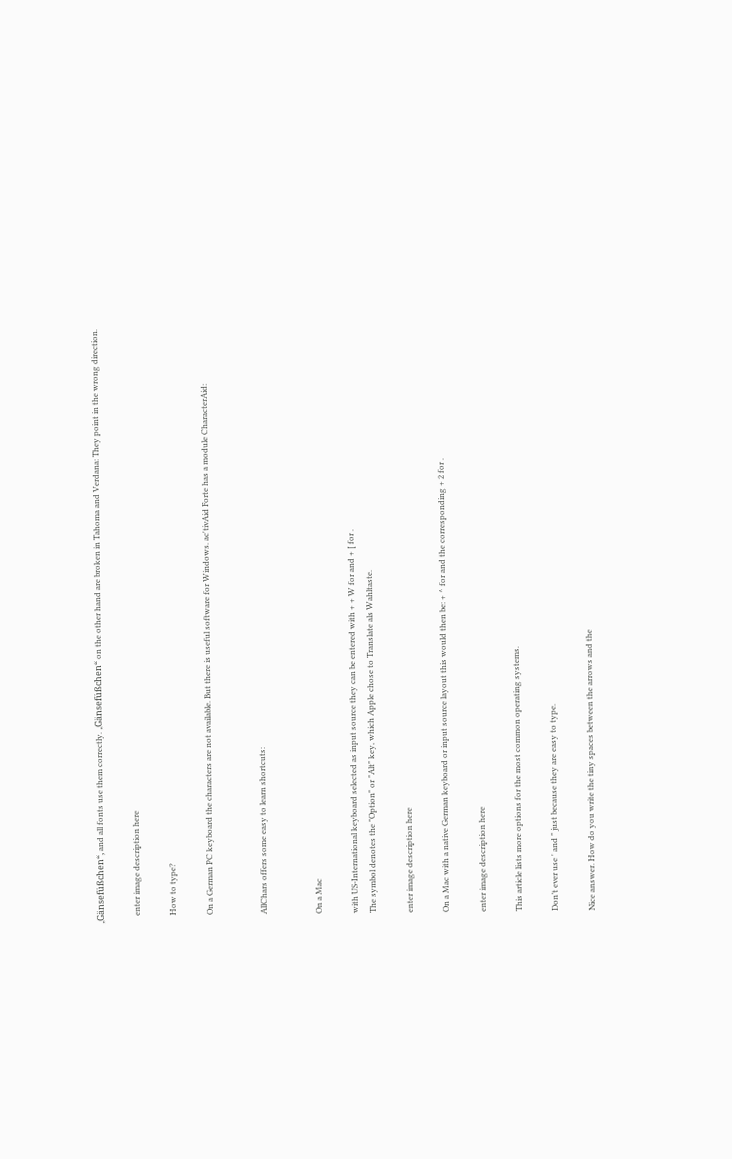„Gänsefüßchen“, and all fonts use them correctly. „Gänsefüßchen“ on the other hand are broken in Tahoma and Verdana: They point in the wrong direction.

    enter image description here

    How to type?

    On a German PC keyboard the characters are not available. But there is useful software for Windows. ac'tivAid Forte has a module CharacterAid:


    AllChars offers some easy to learn shortcuts:


    On a Mac

    with US-International keyboard selected as input source they can be entered with + + W for and + [ for .
    The symbol denotes the "Option" or "Alt" key, which Apple chose to Translate als Wahltaste.

    enter image description here

    On a Mac with a native German keyboard or input source layout this would then be: + ^ for and the corresponding + 2 for .

    enter image description here

    This article lists more options for the most common operating systems.

    Don’t ever use ' and " just because they are easy to type.

    Nice answer. How do you write the tiny spaces between the arrows and the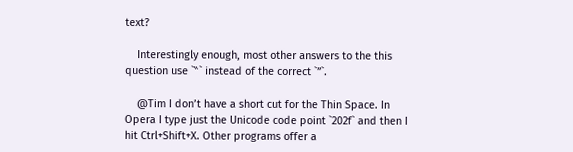text?

    Interestingly enough, most other answers to the this question use `‶` instead of the correct `”`.

    @Tim I don’t have a short cut for the Thin Space. In Opera I type just the Unicode code point `202f` and then I hit Ctrl+Shift+X. Other programs offer a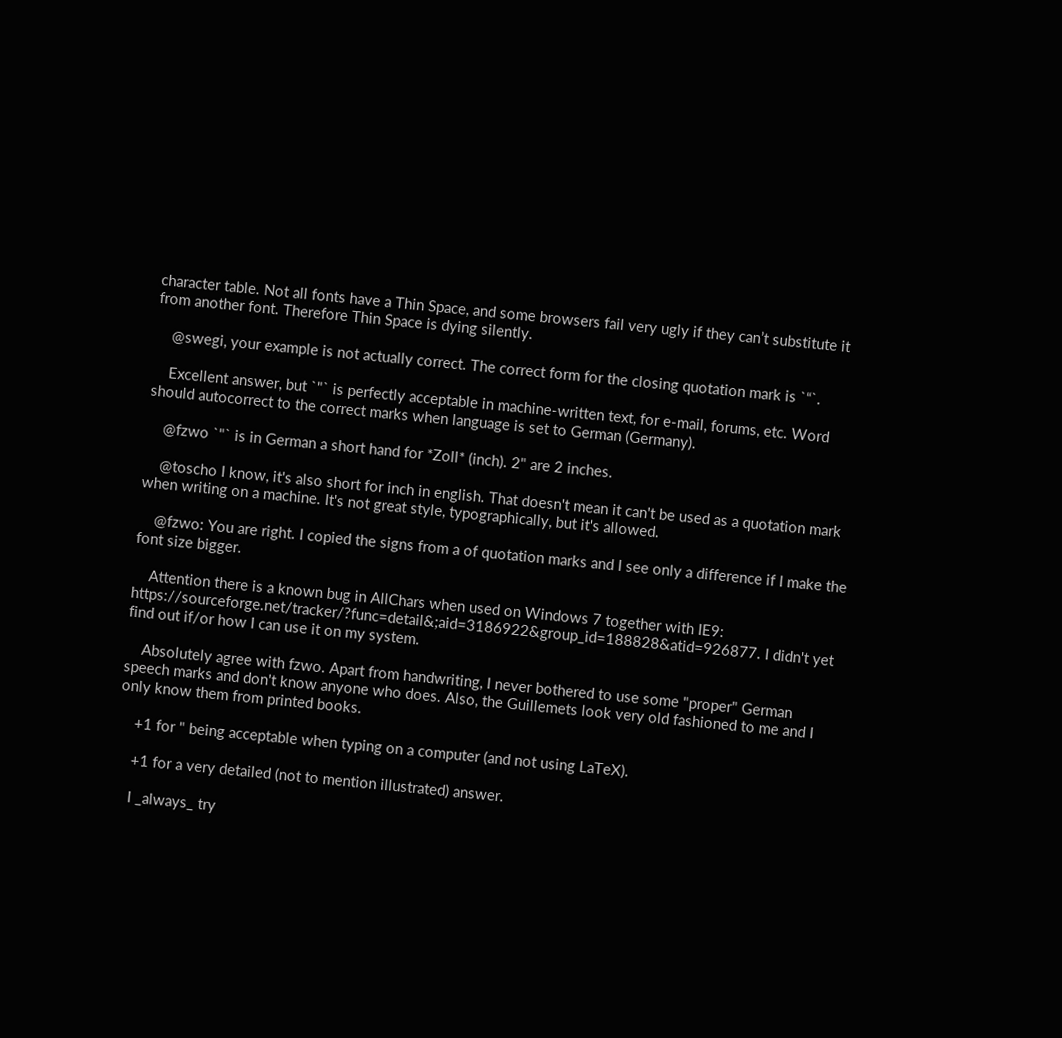character table. Not all fonts have a Thin Space, and some browsers fail very ugly if they can’t substitute it from another font. Therefore Thin Space is dying silently.

    @swegi, your example is not actually correct. The correct form for the closing quotation mark is `“`.

    Excellent answer, but `"` is perfectly acceptable in machine-written text, for e-mail, forums, etc. Word should autocorrect to the correct marks when language is set to German (Germany).

    @fzwo `"` is in German a short hand for *Zoll* (inch). 2" are 2 inches.

    @toscho I know, it's also short for inch in english. That doesn't mean it can't be used as a quotation mark when writing on a machine. It's not great style, typographically, but it's allowed.

    @fzwo: You are right. I copied the signs from a of quotation marks and I see only a difference if I make the font size bigger.

    Attention there is a known bug in AllChars when used on Windows 7 together with IE9: https://sourceforge.net/tracker/?func=detail&;aid=3186922&group_id=188828&atid=926877. I didn't yet find out if/or how I can use it on my system.

    Absolutely agree with fzwo. Apart from handwriting, I never bothered to use some "proper" German speech marks and don't know anyone who does. Also, the Guillemets look very old fashioned to me and I only know them from printed books.

    +1 for " being acceptable when typing on a computer (and not using LaTeX).

    +1 for a very detailed (not to mention illustrated) answer.

    I _always_ try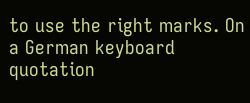to use the right marks. On a German keyboard quotation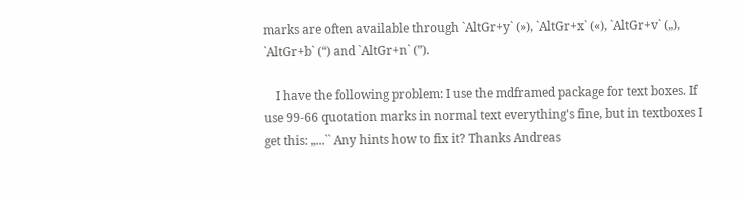marks are often available through `AltGr+y` (»), `AltGr+x` («), `AltGr+v` („), `AltGr+b` (“) and `AltGr+n` (”).

    I have the following problem: I use the mdframed package for text boxes. If use 99-66 quotation marks in normal text everything's fine, but in textboxes I get this: „...`` Any hints how to fix it? Thanks Andreas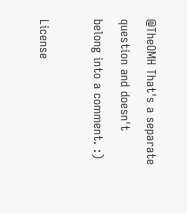@TheOMH That's a separate question and doesn't belong into a comment. :)

License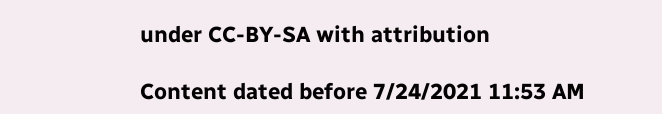under CC-BY-SA with attribution

Content dated before 7/24/2021 11:53 AM